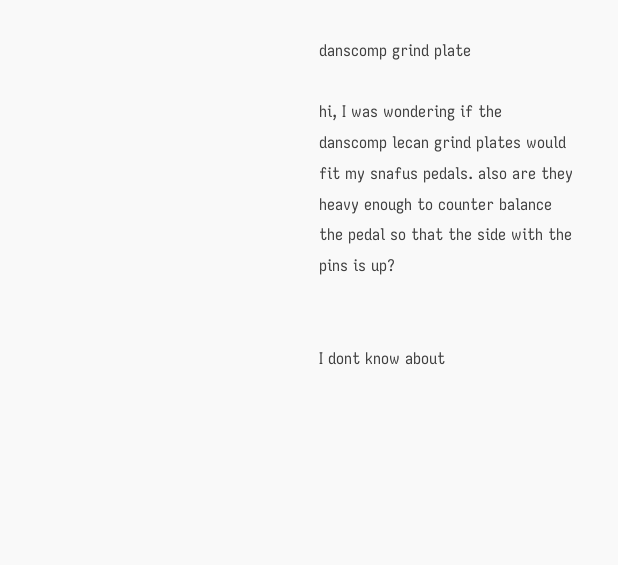danscomp grind plate

hi, I was wondering if the danscomp lecan grind plates would fit my snafus pedals. also are they heavy enough to counter balance the pedal so that the side with the pins is up?


I dont know about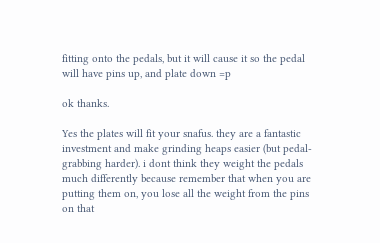fitting onto the pedals, but it will cause it so the pedal will have pins up, and plate down =p

ok thanks.

Yes the plates will fit your snafus. they are a fantastic investment and make grinding heaps easier (but pedal-grabbing harder). i dont think they weight the pedals much differently because remember that when you are putting them on, you lose all the weight from the pins on that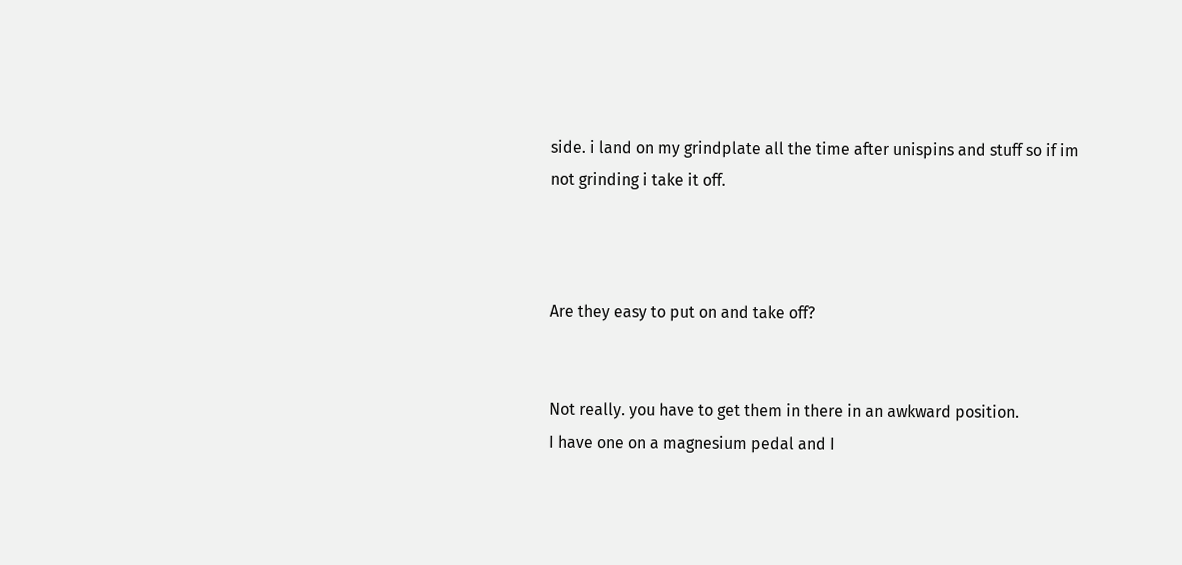side. i land on my grindplate all the time after unispins and stuff so if im not grinding i take it off.



Are they easy to put on and take off?


Not really. you have to get them in there in an awkward position.
I have one on a magnesium pedal and I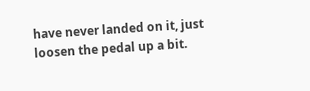have never landed on it, just loosen the pedal up a bit.